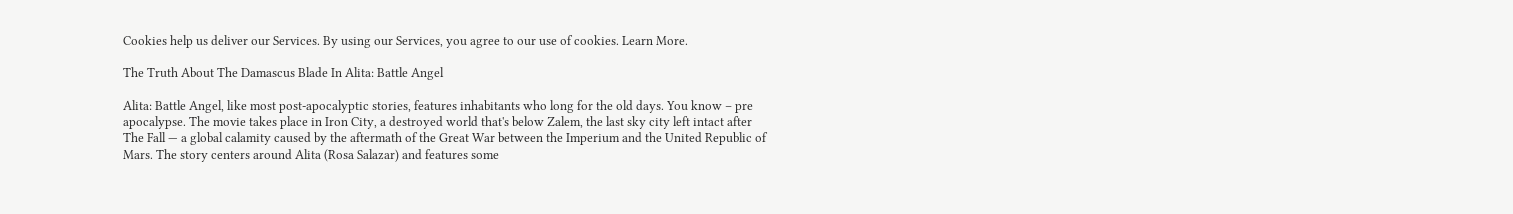Cookies help us deliver our Services. By using our Services, you agree to our use of cookies. Learn More.

The Truth About The Damascus Blade In Alita: Battle Angel

Alita: Battle Angel, like most post-apocalyptic stories, features inhabitants who long for the old days. You know – pre apocalypse. The movie takes place in Iron City, a destroyed world that's below Zalem, the last sky city left intact after The Fall — a global calamity caused by the aftermath of the Great War between the Imperium and the United Republic of Mars. The story centers around Alita (Rosa Salazar) and features some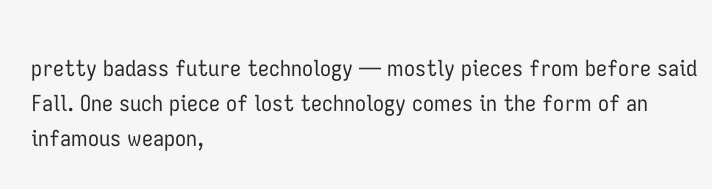pretty badass future technology — mostly pieces from before said Fall. One such piece of lost technology comes in the form of an infamous weapon,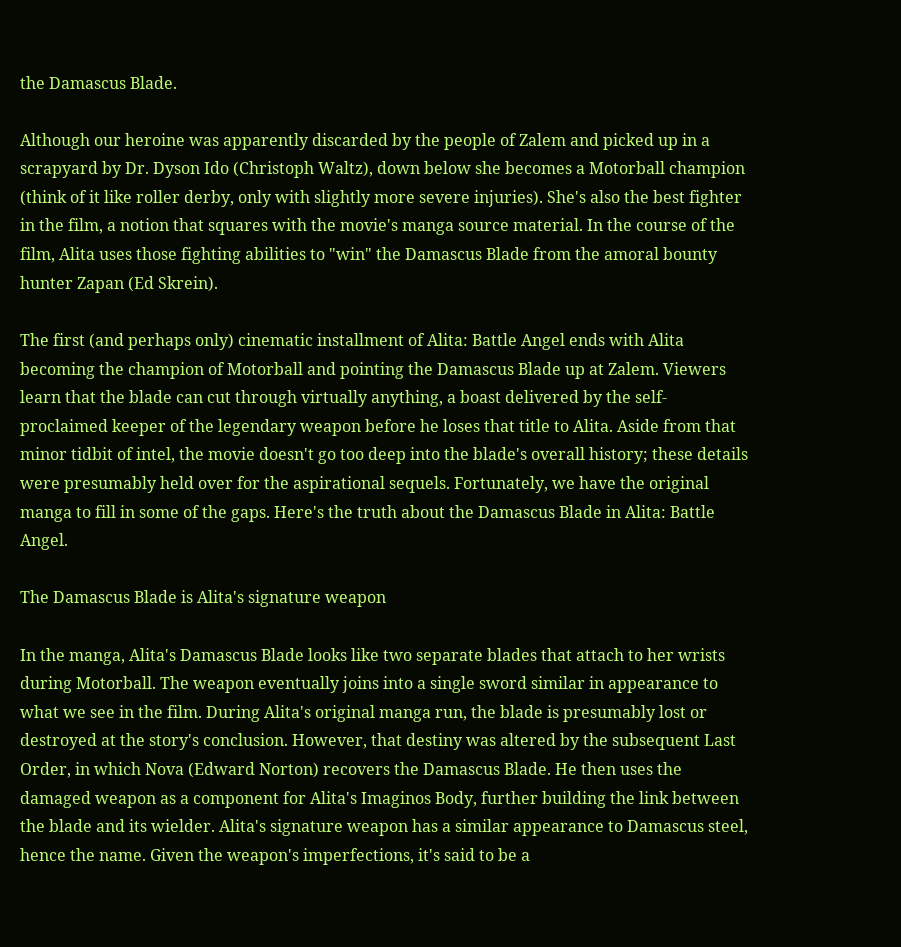the Damascus Blade.

Although our heroine was apparently discarded by the people of Zalem and picked up in a scrapyard by Dr. Dyson Ido (Christoph Waltz), down below she becomes a Motorball champion (think of it like roller derby, only with slightly more severe injuries). She's also the best fighter in the film, a notion that squares with the movie's manga source material. In the course of the film, Alita uses those fighting abilities to "win" the Damascus Blade from the amoral bounty hunter Zapan (Ed Skrein).

The first (and perhaps only) cinematic installment of Alita: Battle Angel ends with Alita becoming the champion of Motorball and pointing the Damascus Blade up at Zalem. Viewers learn that the blade can cut through virtually anything, a boast delivered by the self-proclaimed keeper of the legendary weapon before he loses that title to Alita. Aside from that minor tidbit of intel, the movie doesn't go too deep into the blade's overall history; these details were presumably held over for the aspirational sequels. Fortunately, we have the original manga to fill in some of the gaps. Here's the truth about the Damascus Blade in Alita: Battle Angel.

The Damascus Blade is Alita's signature weapon

In the manga, Alita's Damascus Blade looks like two separate blades that attach to her wrists during Motorball. The weapon eventually joins into a single sword similar in appearance to what we see in the film. During Alita's original manga run, the blade is presumably lost or destroyed at the story's conclusion. However, that destiny was altered by the subsequent Last Order, in which Nova (Edward Norton) recovers the Damascus Blade. He then uses the damaged weapon as a component for Alita's Imaginos Body, further building the link between the blade and its wielder. Alita's signature weapon has a similar appearance to Damascus steel, hence the name. Given the weapon's imperfections, it's said to be a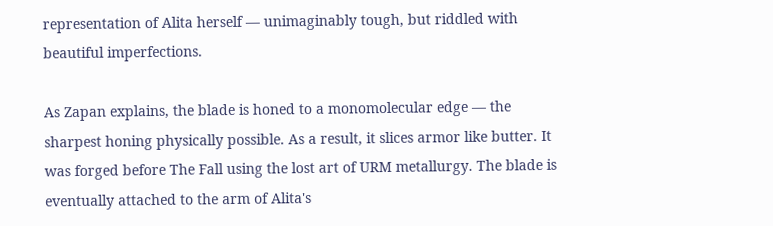representation of Alita herself — unimaginably tough, but riddled with beautiful imperfections.

As Zapan explains, the blade is honed to a monomolecular edge — the sharpest honing physically possible. As a result, it slices armor like butter. It was forged before The Fall using the lost art of URM metallurgy. The blade is eventually attached to the arm of Alita's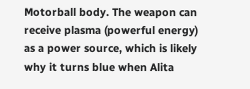Motorball body. The weapon can receive plasma (powerful energy) as a power source, which is likely why it turns blue when Alita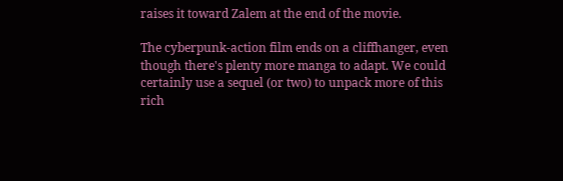raises it toward Zalem at the end of the movie.

The cyberpunk-action film ends on a cliffhanger, even though there's plenty more manga to adapt. We could certainly use a sequel (or two) to unpack more of this rich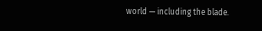world — including the blade.